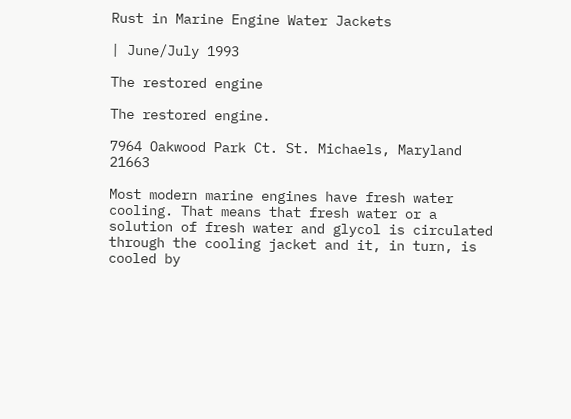Rust in Marine Engine Water Jackets

| June/July 1993

The restored engine

The restored engine.

7964 Oakwood Park Ct. St. Michaels, Maryland 21663

Most modern marine engines have fresh water cooling. That means that fresh water or a solution of fresh water and glycol is circulated through the cooling jacket and it, in turn, is cooled by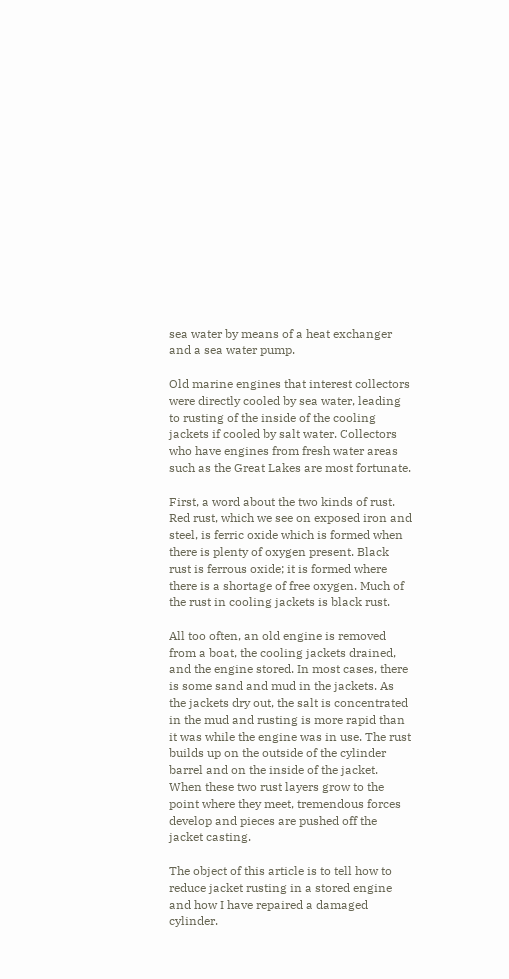sea water by means of a heat exchanger and a sea water pump.

Old marine engines that interest collectors were directly cooled by sea water, leading to rusting of the inside of the cooling jackets if cooled by salt water. Collectors who have engines from fresh water areas such as the Great Lakes are most fortunate.

First, a word about the two kinds of rust. Red rust, which we see on exposed iron and steel, is ferric oxide which is formed when there is plenty of oxygen present. Black rust is ferrous oxide; it is formed where there is a shortage of free oxygen. Much of the rust in cooling jackets is black rust.

All too often, an old engine is removed from a boat, the cooling jackets drained, and the engine stored. In most cases, there is some sand and mud in the jackets. As the jackets dry out, the salt is concentrated in the mud and rusting is more rapid than it was while the engine was in use. The rust builds up on the outside of the cylinder barrel and on the inside of the jacket. When these two rust layers grow to the point where they meet, tremendous forces develop and pieces are pushed off the jacket casting.

The object of this article is to tell how to reduce jacket rusting in a stored engine and how I have repaired a damaged cylinder.